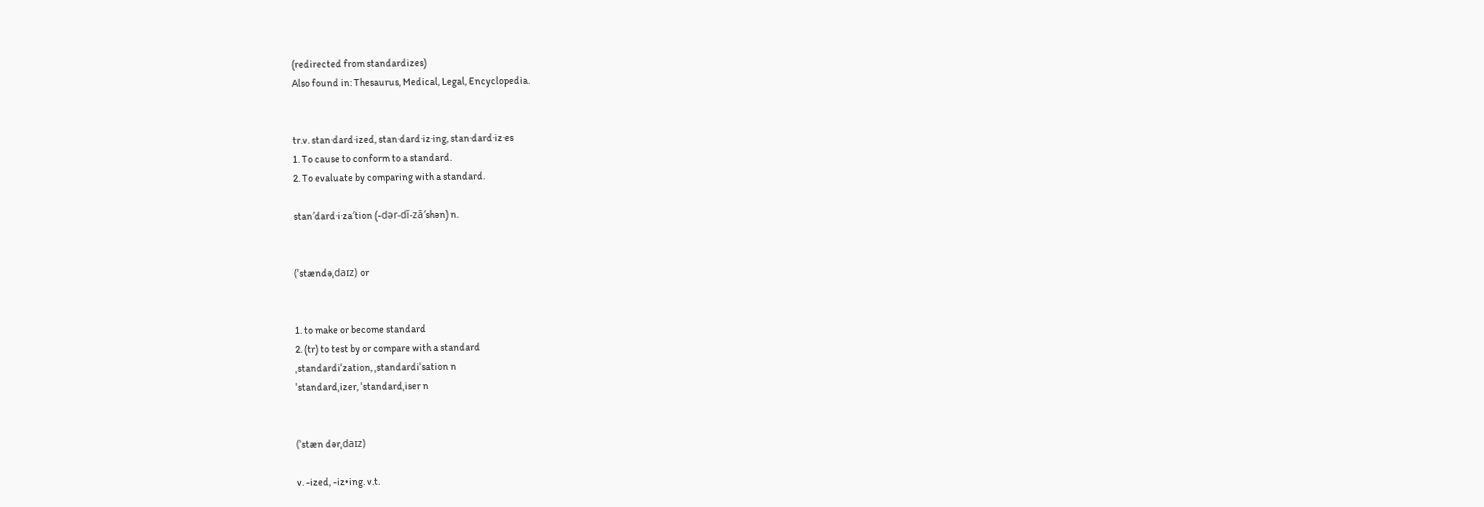(redirected from standardizes)
Also found in: Thesaurus, Medical, Legal, Encyclopedia.


tr.v. stan·dard·ized, stan·dard·iz·ing, stan·dard·iz·es
1. To cause to conform to a standard.
2. To evaluate by comparing with a standard.

stan′dard·i·za′tion (-dər-dĭ-zā′shən) n.


(ˈstændəˌdaɪz) or


1. to make or become standard
2. (tr) to test by or compare with a standard
ˌstandardiˈzation, ˌstandardiˈsation n
ˈstandardˌizer, ˈstandardˌiser n


(ˈstæn dərˌdaɪz)

v. -ized, -iz•ing. v.t.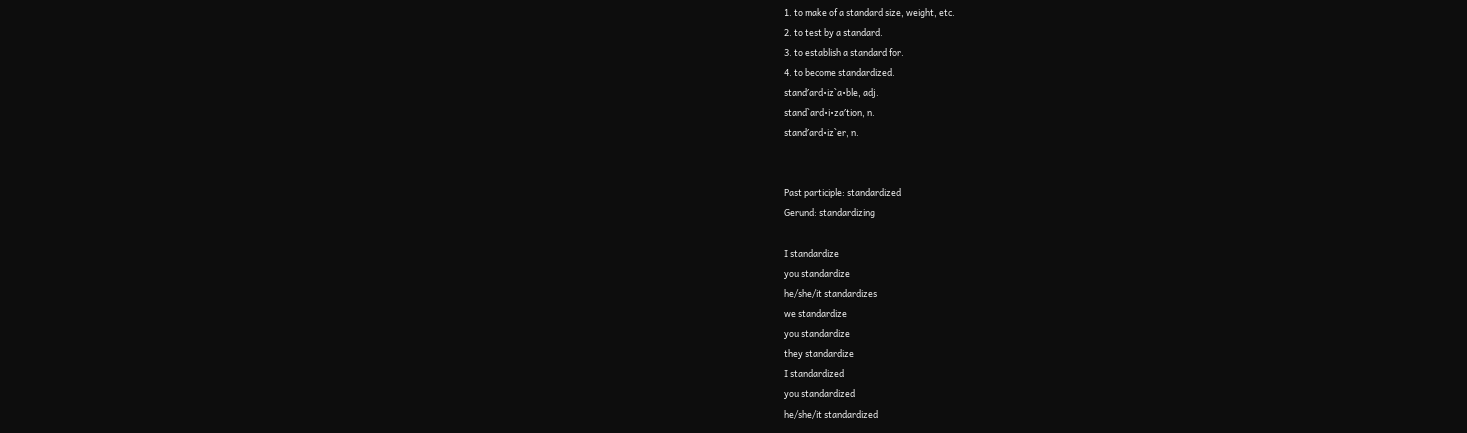1. to make of a standard size, weight, etc.
2. to test by a standard.
3. to establish a standard for.
4. to become standardized.
stand′ard•iz`a•ble, adj.
stand`ard•i•za′tion, n.
stand′ard•iz`er, n.


Past participle: standardized
Gerund: standardizing

I standardize
you standardize
he/she/it standardizes
we standardize
you standardize
they standardize
I standardized
you standardized
he/she/it standardized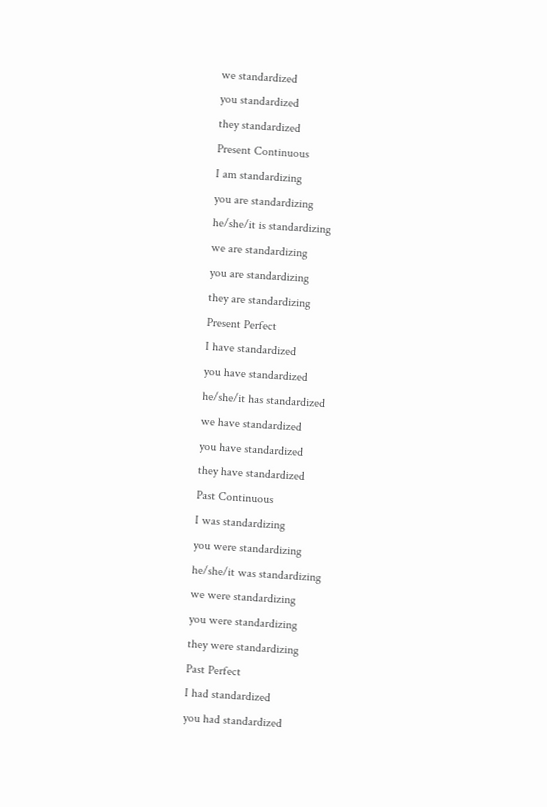we standardized
you standardized
they standardized
Present Continuous
I am standardizing
you are standardizing
he/she/it is standardizing
we are standardizing
you are standardizing
they are standardizing
Present Perfect
I have standardized
you have standardized
he/she/it has standardized
we have standardized
you have standardized
they have standardized
Past Continuous
I was standardizing
you were standardizing
he/she/it was standardizing
we were standardizing
you were standardizing
they were standardizing
Past Perfect
I had standardized
you had standardized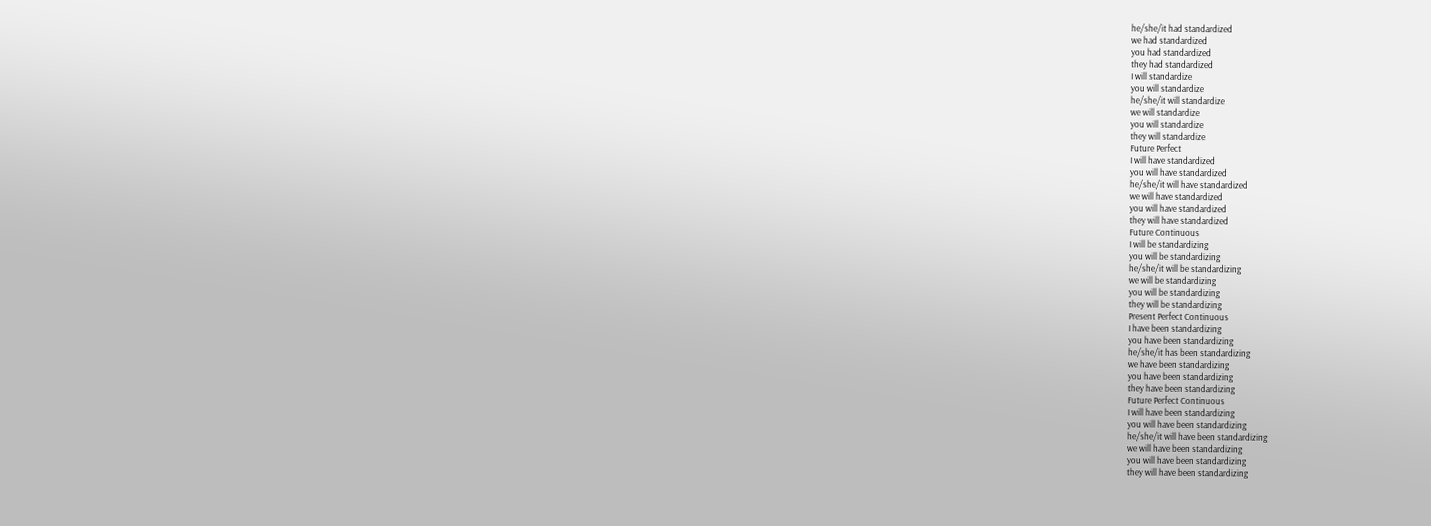he/she/it had standardized
we had standardized
you had standardized
they had standardized
I will standardize
you will standardize
he/she/it will standardize
we will standardize
you will standardize
they will standardize
Future Perfect
I will have standardized
you will have standardized
he/she/it will have standardized
we will have standardized
you will have standardized
they will have standardized
Future Continuous
I will be standardizing
you will be standardizing
he/she/it will be standardizing
we will be standardizing
you will be standardizing
they will be standardizing
Present Perfect Continuous
I have been standardizing
you have been standardizing
he/she/it has been standardizing
we have been standardizing
you have been standardizing
they have been standardizing
Future Perfect Continuous
I will have been standardizing
you will have been standardizing
he/she/it will have been standardizing
we will have been standardizing
you will have been standardizing
they will have been standardizing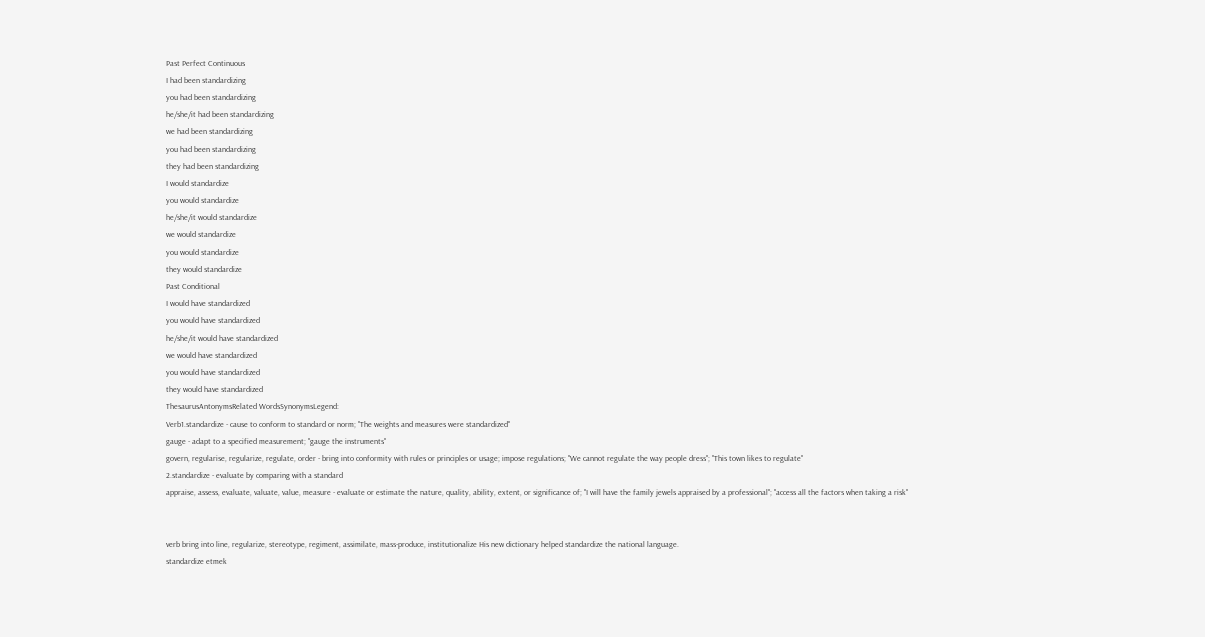Past Perfect Continuous
I had been standardizing
you had been standardizing
he/she/it had been standardizing
we had been standardizing
you had been standardizing
they had been standardizing
I would standardize
you would standardize
he/she/it would standardize
we would standardize
you would standardize
they would standardize
Past Conditional
I would have standardized
you would have standardized
he/she/it would have standardized
we would have standardized
you would have standardized
they would have standardized
ThesaurusAntonymsRelated WordsSynonymsLegend:
Verb1.standardize - cause to conform to standard or norm; "The weights and measures were standardized"
gauge - adapt to a specified measurement; "gauge the instruments"
govern, regularise, regularize, regulate, order - bring into conformity with rules or principles or usage; impose regulations; "We cannot regulate the way people dress"; "This town likes to regulate"
2.standardize - evaluate by comparing with a standard
appraise, assess, evaluate, valuate, value, measure - evaluate or estimate the nature, quality, ability, extent, or significance of; "I will have the family jewels appraised by a professional"; "access all the factors when taking a risk"


verb bring into line, regularize, stereotype, regiment, assimilate, mass-produce, institutionalize His new dictionary helped standardize the national language.
standardize etmek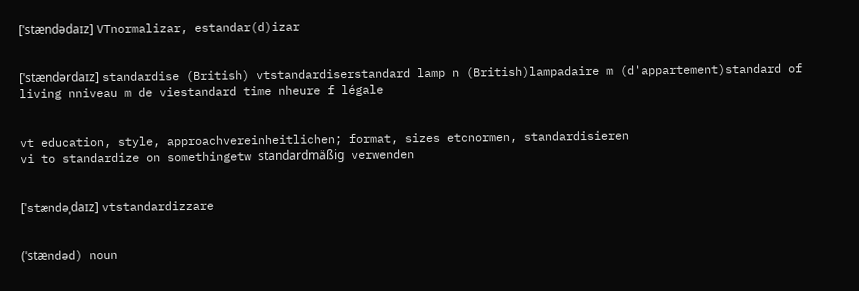[ˈstændədaɪz] VTnormalizar, estandar(d)izar


[ˈstændərdaɪz] standardise (British) vtstandardiserstandard lamp n (British)lampadaire m (d'appartement)standard of living nniveau m de viestandard time nheure f légale


vt education, style, approachvereinheitlichen; format, sizes etcnormen, standardisieren
vi to standardize on somethingetw standardmäßig verwenden


[ˈstændəˌdaɪz] vtstandardizzare


(ˈstӕndəd) noun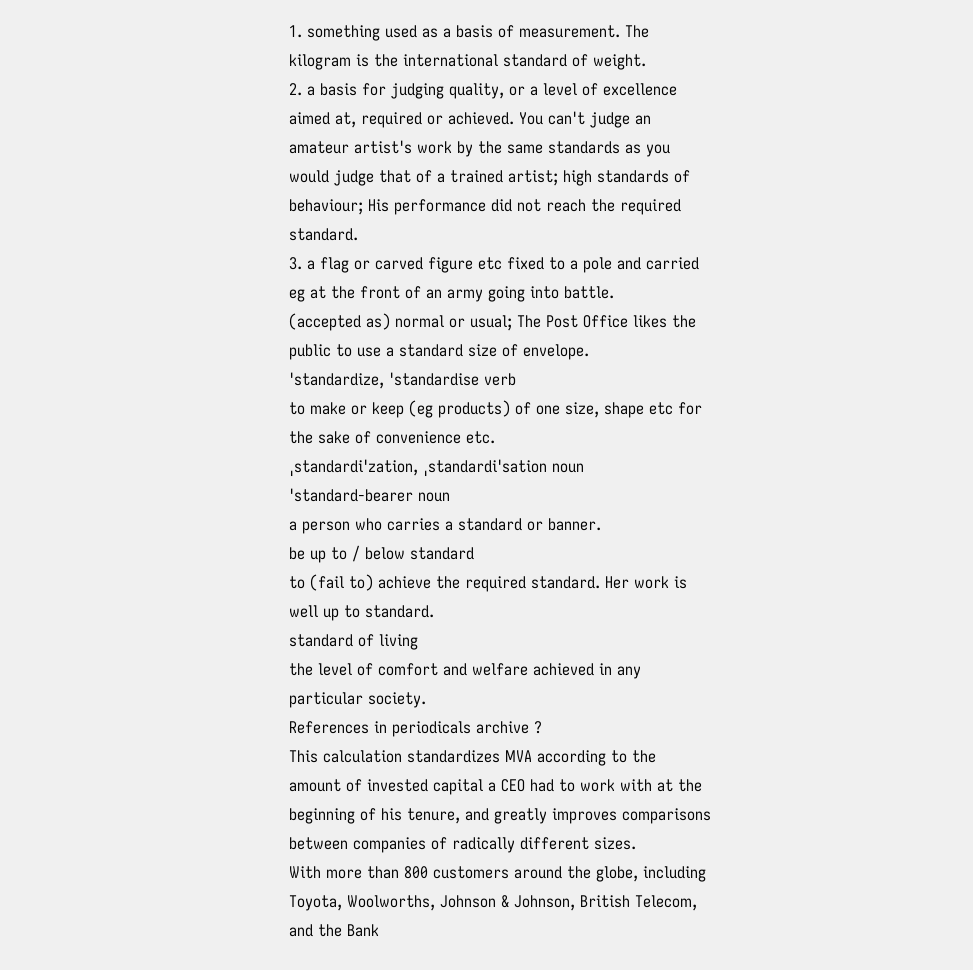1. something used as a basis of measurement. The kilogram is the international standard of weight.
2. a basis for judging quality, or a level of excellence aimed at, required or achieved. You can't judge an amateur artist's work by the same standards as you would judge that of a trained artist; high standards of behaviour; His performance did not reach the required standard.
3. a flag or carved figure etc fixed to a pole and carried eg at the front of an army going into battle.
(accepted as) normal or usual; The Post Office likes the public to use a standard size of envelope.
ˈstandardize, ˈstandardise verb
to make or keep (eg products) of one size, shape etc for the sake of convenience etc.
ˌstandardiˈzation, ˌstandardiˈsation noun
ˈstandard-bearer noun
a person who carries a standard or banner.
be up to / below standard
to (fail to) achieve the required standard. Her work is well up to standard.
standard of living
the level of comfort and welfare achieved in any particular society.
References in periodicals archive ?
This calculation standardizes MVA according to the amount of invested capital a CEO had to work with at the beginning of his tenure, and greatly improves comparisons between companies of radically different sizes.
With more than 800 customers around the globe, including Toyota, Woolworths, Johnson & Johnson, British Telecom, and the Bank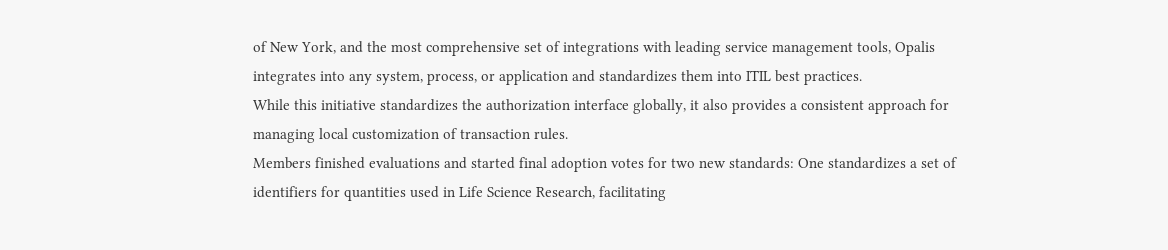of New York, and the most comprehensive set of integrations with leading service management tools, Opalis integrates into any system, process, or application and standardizes them into ITIL best practices.
While this initiative standardizes the authorization interface globally, it also provides a consistent approach for managing local customization of transaction rules.
Members finished evaluations and started final adoption votes for two new standards: One standardizes a set of identifiers for quantities used in Life Science Research, facilitating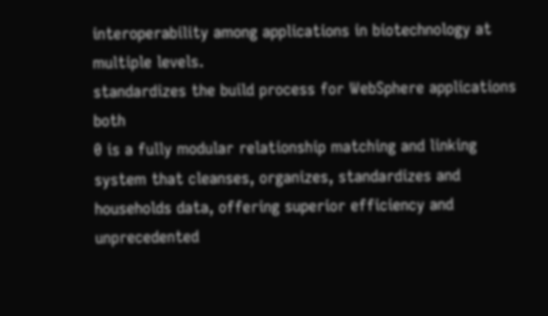interoperability among applications in biotechnology at multiple levels.
standardizes the build process for WebSphere applications both
0 is a fully modular relationship matching and linking system that cleanses, organizes, standardizes and households data, offering superior efficiency and unprecedented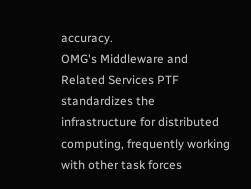accuracy.
OMG's Middleware and Related Services PTF standardizes the infrastructure for distributed computing, frequently working with other task forces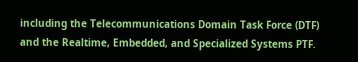including the Telecommunications Domain Task Force (DTF) and the Realtime, Embedded, and Specialized Systems PTF.